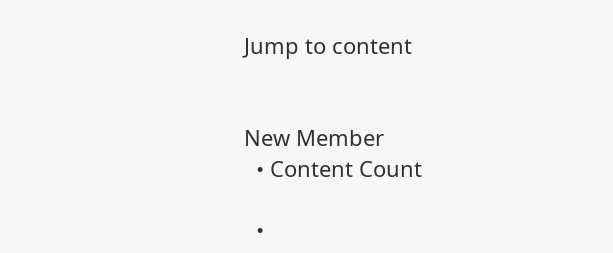Jump to content


New Member
  • Content Count

  •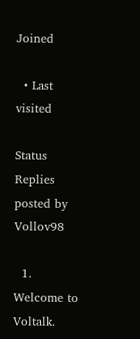Joined

  • Last visited

Status Replies posted by Vollov98

  1. Welcome to Voltalk.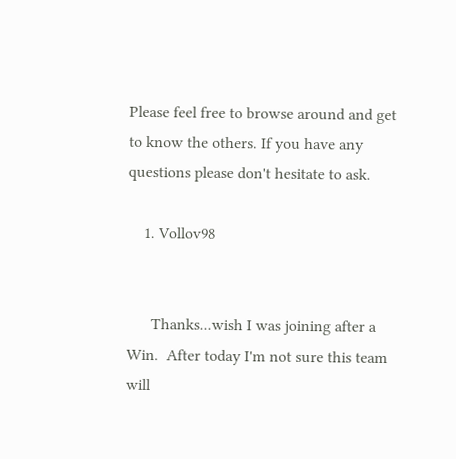Please feel free to browse around and get to know the others. If you have any questions please don't hesitate to ask.

    1. Vollov98


      Thanks...wish I was joining after a Win.  After today I'm not sure this team will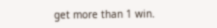get more than 1 win.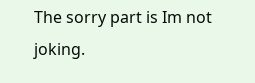The sorry part is Im not joking.